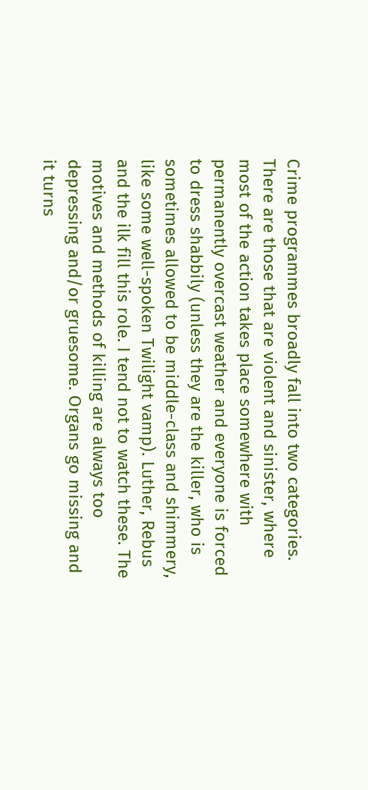Crime programmes broadly fall into two categories. There are those that are violent and sinister, where most of the action takes place somewhere with permanently overcast weather and everyone is forced to dress shabbily (unless they are the killer, who is sometimes allowed to be middle-class and shimmery, like some well-spoken Twilight vamp). Luther, Rebus and the ilk fill this role. I tend not to watch these. The motives and methods of killing are always too depressing and/or gruesome. Organs go missing and it turns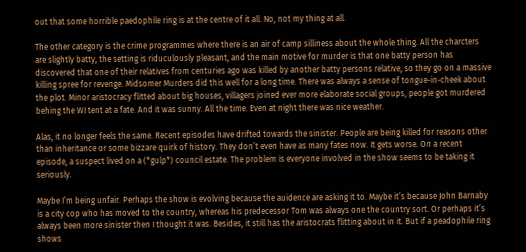out that some horrible paedophile ring is at the centre of it all. No, not my thing at all.

The other category is the crime programmes where there is an air of camp silliness about the whole thing. All the charcters are slightly batty, the setting is riduculously pleasant, and the main motive for murder is that one batty person has discovered that one of their relatives from centuries ago was killed by another batty persons relative, so they go on a massive killing spree for revenge. Midsomer Murders did this well for a long time. There was always a sense of tongue-in-cheek about the plot. Minor aristocracy flitted about big houses, villagers joined ever more elaborate social groups, people got murdered behing the WI tent at a fate. And it was sunny. All the time. Even at night there was nice weather.

Alas, it no longer feels the same. Recent episodes have drifted towards the sinister. People are being killed for reasons other than inheritance or some bizzare quirk of history. They don’t even have as many fates now. It gets worse. On a recent episode, a suspect lived on a (*gulp*) council estate. The problem is everyone involved in the show seems to be taking it seriously.

Maybe I’m being unfair. Perhaps the show is evolving because the auidence are asking it to. Maybe it’s because John Barnaby is a city cop who has moved to the country, whereas his predecessor Tom was always one the country sort. Or perhaps it’s always been more sinister then I thought it was. Besides, it still has the aristocrats flitting about in it. But if a peadophile ring shows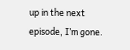up in the next episode, I’m gone.